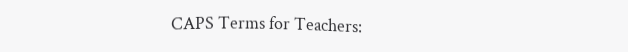CAPS Terms for Teachers: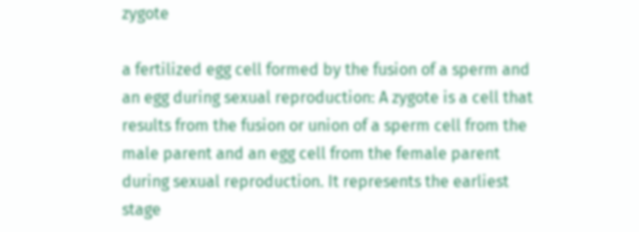zygote

a fertilized egg cell formed by the fusion of a sperm and an egg during sexual reproduction: A zygote is a cell that results from the fusion or union of a sperm cell from the male parent and an egg cell from the female parent during sexual reproduction. It represents the earliest stage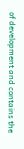of development and contains the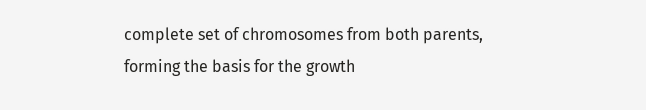complete set of chromosomes from both parents, forming the basis for the growth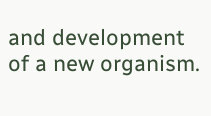and development of a new organism.